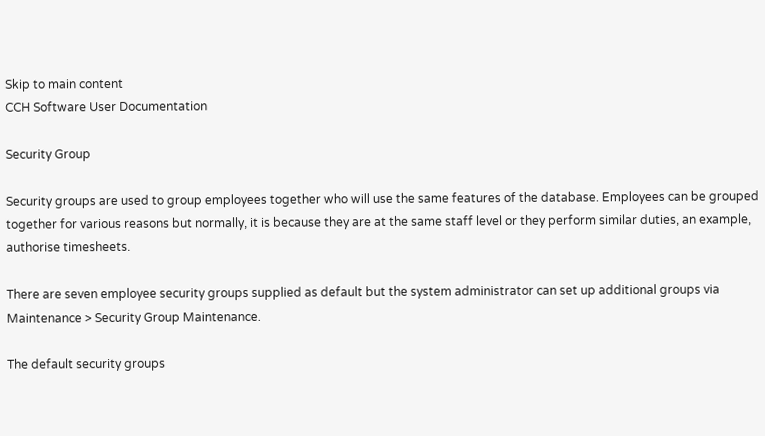Skip to main content
CCH Software User Documentation

Security Group

Security groups are used to group employees together who will use the same features of the database. Employees can be grouped together for various reasons but normally, it is because they are at the same staff level or they perform similar duties, an example, authorise timesheets.

There are seven employee security groups supplied as default but the system administrator can set up additional groups via Maintenance > Security Group Maintenance.

The default security groups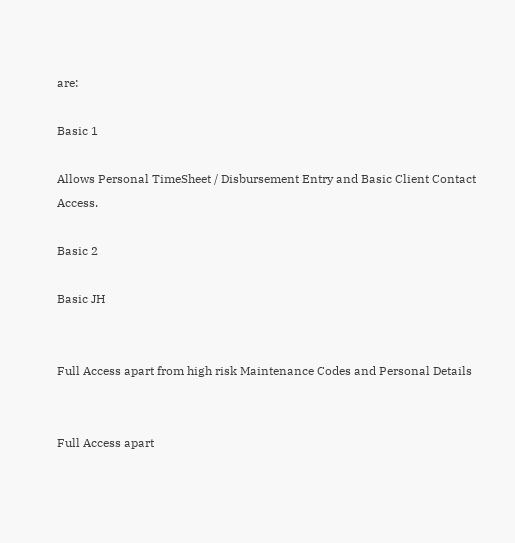are:

Basic 1

Allows Personal TimeSheet / Disbursement Entry and Basic Client Contact Access.

Basic 2

Basic JH


Full Access apart from high risk Maintenance Codes and Personal Details


Full Access apart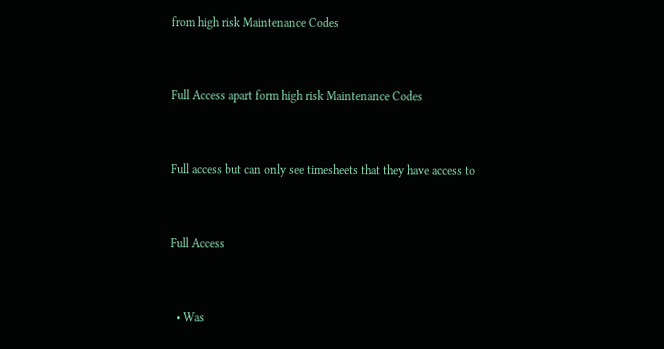from high risk Maintenance Codes


Full Access apart form high risk Maintenance Codes


Full access but can only see timesheets that they have access to


Full Access


  • Was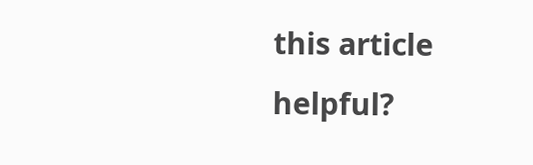this article helpful?